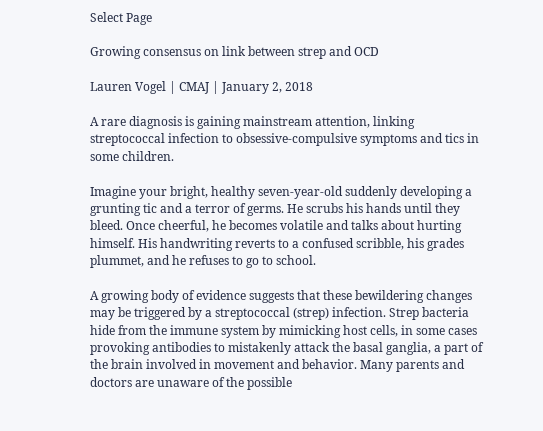Select Page

Growing consensus on link between strep and OCD

Lauren Vogel | CMAJ | January 2, 2018

A rare diagnosis is gaining mainstream attention, linking streptococcal infection to obsessive-compulsive symptoms and tics in some children.

Imagine your bright, healthy seven-year-old suddenly developing a grunting tic and a terror of germs. He scrubs his hands until they bleed. Once cheerful, he becomes volatile and talks about hurting himself. His handwriting reverts to a confused scribble, his grades plummet, and he refuses to go to school.

A growing body of evidence suggests that these bewildering changes may be triggered by a streptococcal (strep) infection. Strep bacteria hide from the immune system by mimicking host cells, in some cases provoking antibodies to mistakenly attack the basal ganglia, a part of the brain involved in movement and behavior. Many parents and doctors are unaware of the possible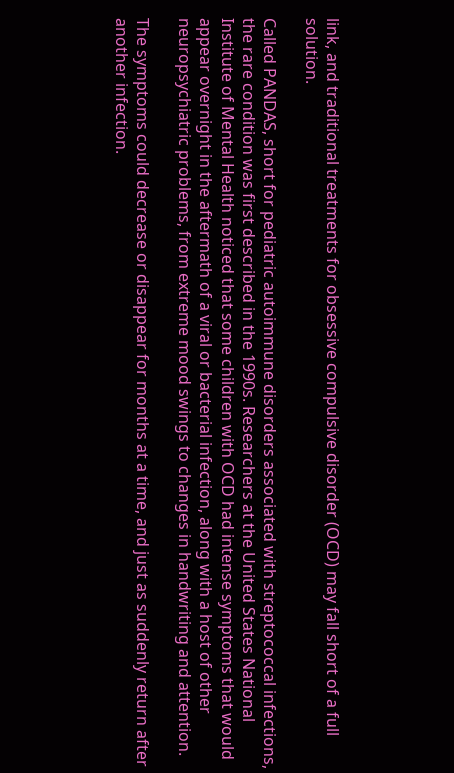link, and traditional treatments for obsessive compulsive disorder (OCD) may fall short of a full solution.

Called PANDAS, short for pediatric autoimmune disorders associated with streptococcal infections, the rare condition was first described in the 1990s. Researchers at the United States National Institute of Mental Health noticed that some children with OCD had intense symptoms that would appear overnight in the aftermath of a viral or bacterial infection, along with a host of other neuropsychiatric problems, from extreme mood swings to changes in handwriting and attention.

The symptoms could decrease or disappear for months at a time, and just as suddenly return after another infection.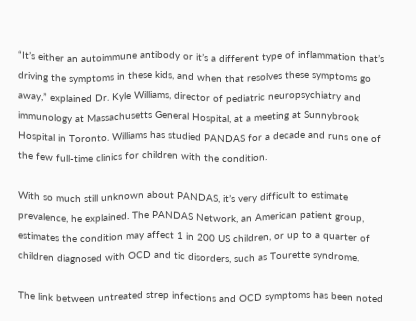“It’s either an autoimmune antibody or it’s a different type of inflammation that’s driving the symptoms in these kids, and when that resolves these symptoms go away,” explained Dr. Kyle Williams, director of pediatric neuropsychiatry and immunology at Massachusetts General Hospital, at a meeting at Sunnybrook Hospital in Toronto. Williams has studied PANDAS for a decade and runs one of the few full-time clinics for children with the condition.

With so much still unknown about PANDAS, it’s very difficult to estimate prevalence, he explained. The PANDAS Network, an American patient group, estimates the condition may affect 1 in 200 US children, or up to a quarter of children diagnosed with OCD and tic disorders, such as Tourette syndrome.

The link between untreated strep infections and OCD symptoms has been noted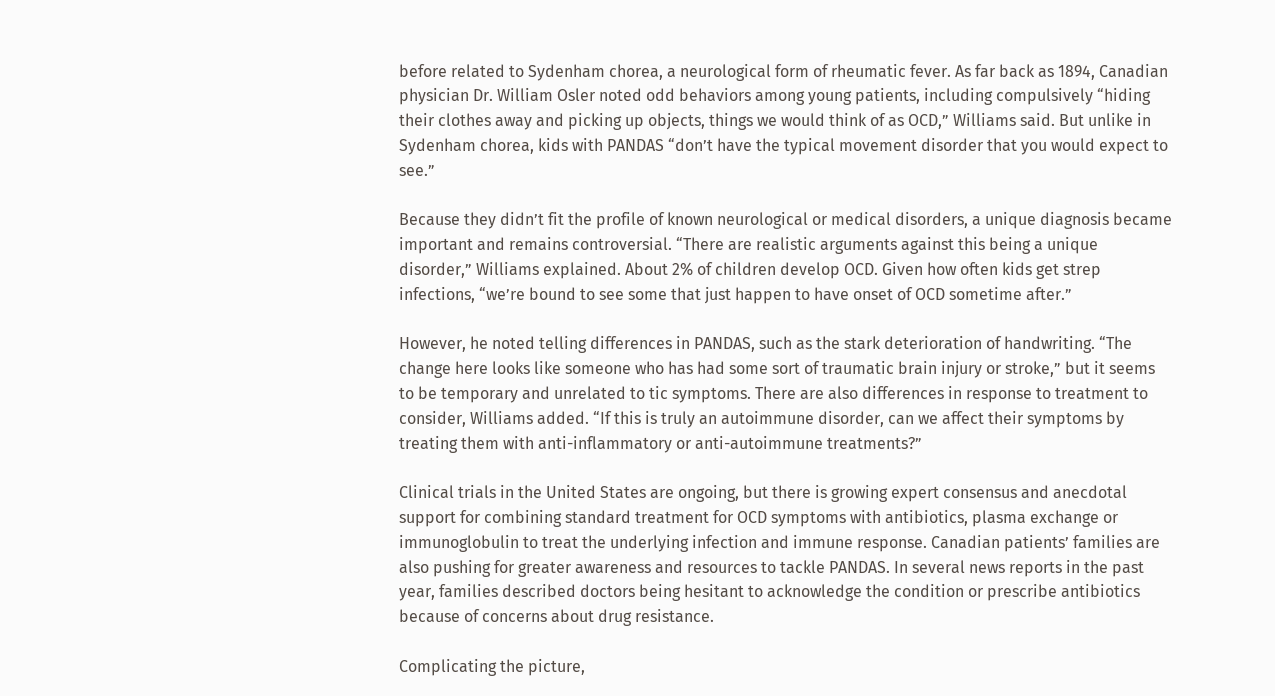before related to Sydenham chorea, a neurological form of rheumatic fever. As far back as 1894, Canadian physician Dr. William Osler noted odd behaviors among young patients, including compulsively “hiding their clothes away and picking up objects, things we would think of as OCD,” Williams said. But unlike in Sydenham chorea, kids with PANDAS “don’t have the typical movement disorder that you would expect to see.”

Because they didn’t fit the profile of known neurological or medical disorders, a unique diagnosis became important and remains controversial. “There are realistic arguments against this being a unique disorder,” Williams explained. About 2% of children develop OCD. Given how often kids get strep infections, “we’re bound to see some that just happen to have onset of OCD sometime after.”

However, he noted telling differences in PANDAS, such as the stark deterioration of handwriting. “The change here looks like someone who has had some sort of traumatic brain injury or stroke,” but it seems to be temporary and unrelated to tic symptoms. There are also differences in response to treatment to consider, Williams added. “If this is truly an autoimmune disorder, can we affect their symptoms by treating them with anti-inflammatory or anti-autoimmune treatments?”

Clinical trials in the United States are ongoing, but there is growing expert consensus and anecdotal support for combining standard treatment for OCD symptoms with antibiotics, plasma exchange or immunoglobulin to treat the underlying infection and immune response. Canadian patients’ families are also pushing for greater awareness and resources to tackle PANDAS. In several news reports in the past year, families described doctors being hesitant to acknowledge the condition or prescribe antibiotics because of concerns about drug resistance.

Complicating the picture,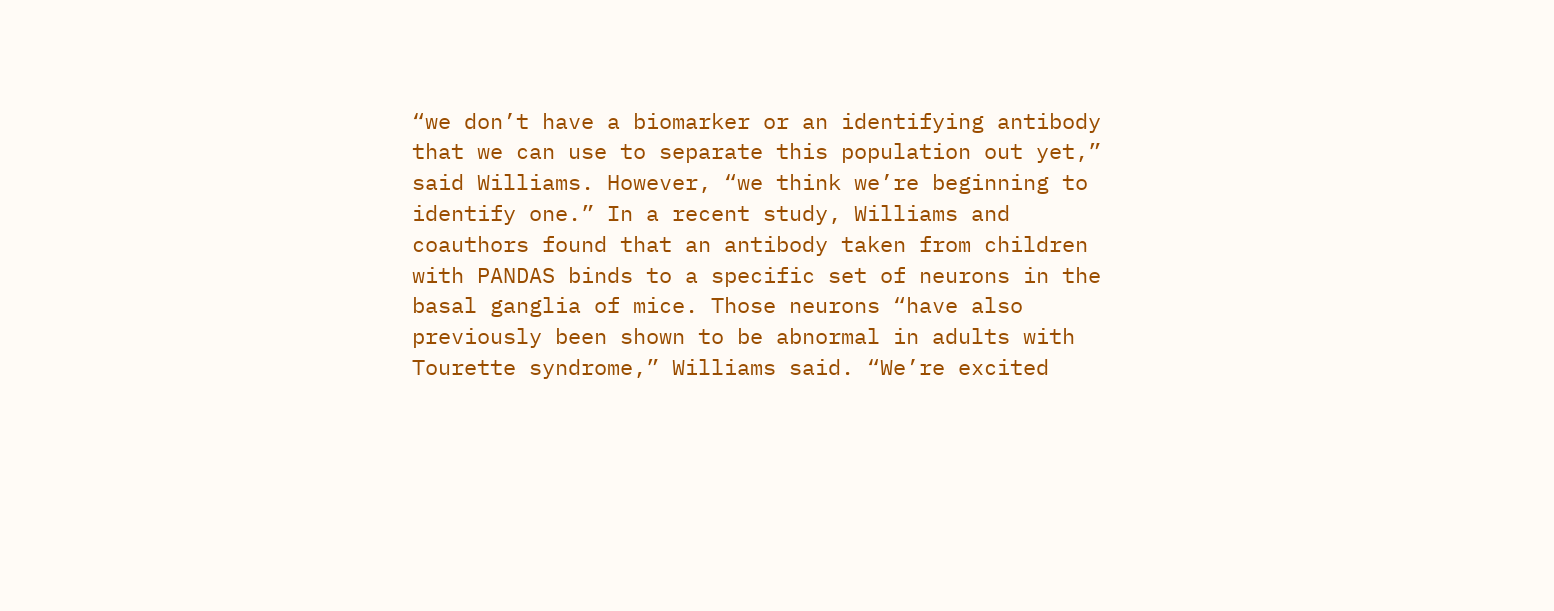“we don’t have a biomarker or an identifying antibody that we can use to separate this population out yet,” said Williams. However, “we think we’re beginning to identify one.” In a recent study, Williams and coauthors found that an antibody taken from children with PANDAS binds to a specific set of neurons in the basal ganglia of mice. Those neurons “have also previously been shown to be abnormal in adults with Tourette syndrome,” Williams said. “We’re excited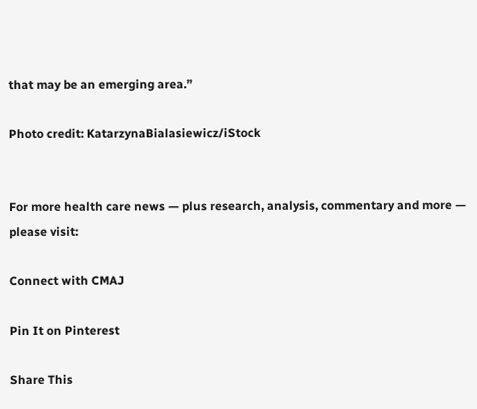that may be an emerging area.”

Photo credit: KatarzynaBialasiewicz/iStock


For more health care news — plus research, analysis, commentary and more — please visit:

Connect with CMAJ

Pin It on Pinterest

Share This